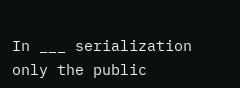In ___ serialization only the public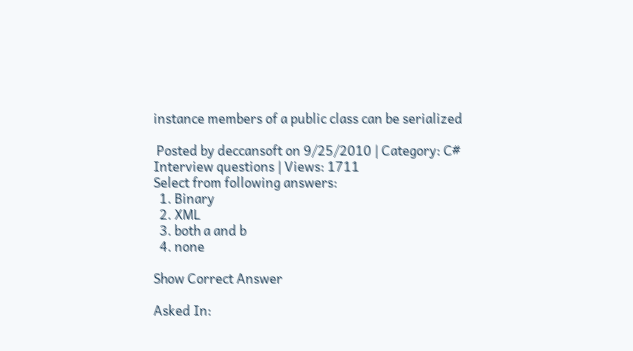instance members of a public class can be serialized

 Posted by deccansoft on 9/25/2010 | Category: C# Interview questions | Views: 1711
Select from following answers:
  1. Binary
  2. XML
  3. both a and b
  4. none

Show Correct Answer

Asked In: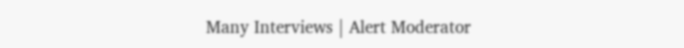Many Interviews | Alert Moderator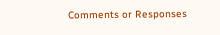Comments or Responses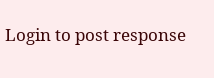Login to post response